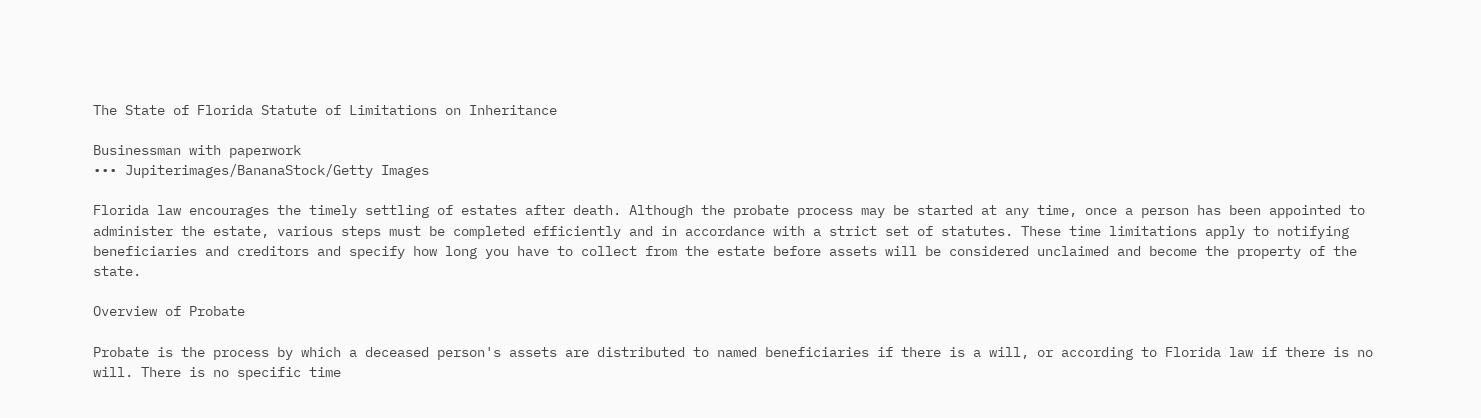The State of Florida Statute of Limitations on Inheritance

Businessman with paperwork
••• Jupiterimages/BananaStock/Getty Images

Florida law encourages the timely settling of estates after death. Although the probate process may be started at any time, once a person has been appointed to administer the estate, various steps must be completed efficiently and in accordance with a strict set of statutes. These time limitations apply to notifying beneficiaries and creditors and specify how long you have to collect from the estate before assets will be considered unclaimed and become the property of the state.

Overview of Probate

Probate is the process by which a deceased person's assets are distributed to named beneficiaries if there is a will, or according to Florida law if there is no will. There is no specific time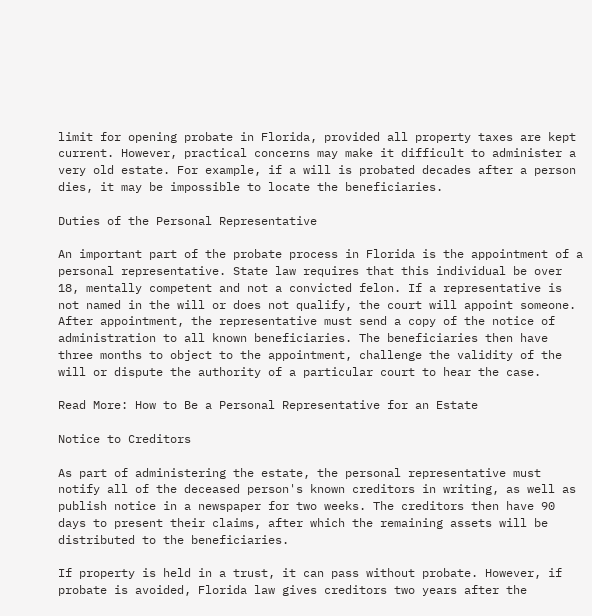limit for opening probate in Florida, provided all property taxes are kept current. However, practical concerns may make it difficult to administer a very old estate. For example, if a will is probated decades after a person dies, it may be impossible to locate the beneficiaries.

Duties of the Personal Representative

An important part of the probate process in Florida is the appointment of a personal representative. State law requires that this individual be over 18, mentally competent and not a convicted felon. If a representative is not named in the will or does not qualify, the court will appoint someone. After appointment, the representative must send a copy of the notice of administration to all known beneficiaries. The beneficiaries then have three months to object to the appointment, challenge the validity of the will or dispute the authority of a particular court to hear the case.

Read More: How to Be a Personal Representative for an Estate

Notice to Creditors

As part of administering the estate, the personal representative must notify all of the deceased person's known creditors in writing, as well as publish notice in a newspaper for two weeks. The creditors then have 90 days to present their claims, after which the remaining assets will be distributed to the beneficiaries.

If property is held in a trust, it can pass without probate. However, if probate is avoided, Florida law gives creditors two years after the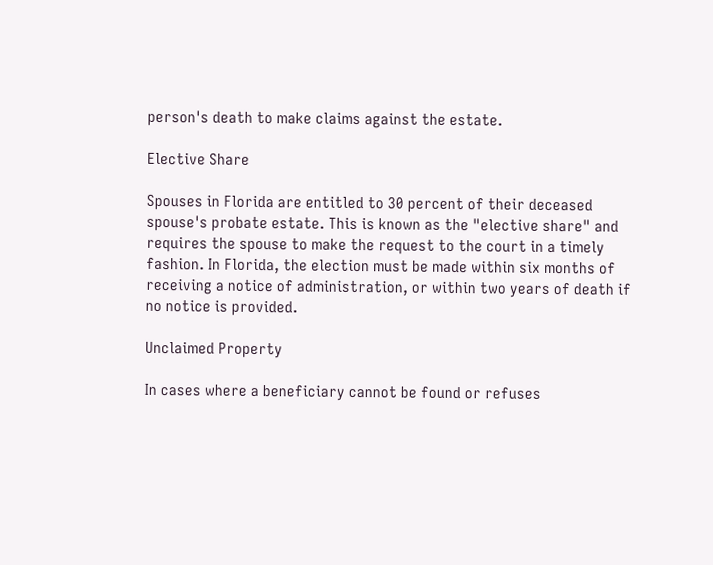person's death to make claims against the estate.

Elective Share

Spouses in Florida are entitled to 30 percent of their deceased spouse's probate estate. This is known as the "elective share" and requires the spouse to make the request to the court in a timely fashion. In Florida, the election must be made within six months of receiving a notice of administration, or within two years of death if no notice is provided.

Unclaimed Property

In cases where a beneficiary cannot be found or refuses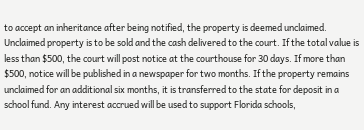to accept an inheritance after being notified, the property is deemed unclaimed. Unclaimed property is to be sold and the cash delivered to the court. If the total value is less than $500, the court will post notice at the courthouse for 30 days. If more than $500, notice will be published in a newspaper for two months. If the property remains unclaimed for an additional six months, it is transferred to the state for deposit in a school fund. Any interest accrued will be used to support Florida schools,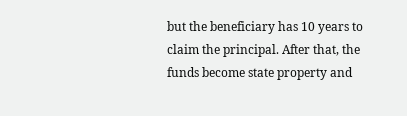but the beneficiary has 10 years to claim the principal. After that, the funds become state property and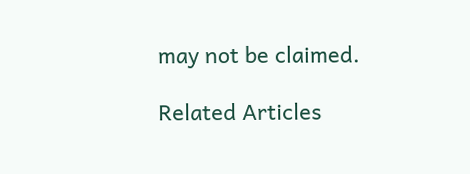may not be claimed.

Related Articles